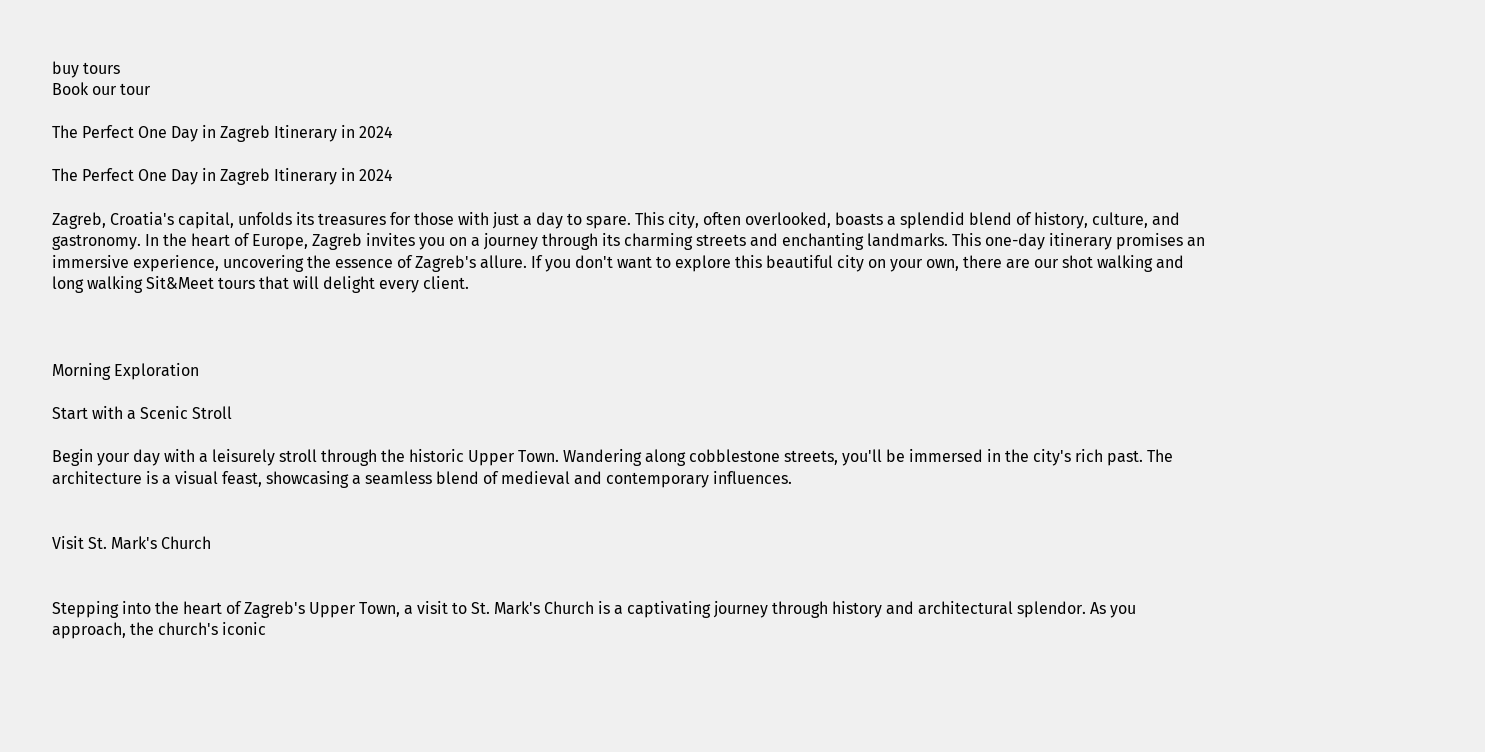buy tours
Book our tour

The Perfect One Day in Zagreb Itinerary in 2024

The Perfect One Day in Zagreb Itinerary in 2024

Zagreb, Croatia's capital, unfolds its treasures for those with just a day to spare. This city, often overlooked, boasts a splendid blend of history, culture, and gastronomy. In the heart of Europe, Zagreb invites you on a journey through its charming streets and enchanting landmarks. This one-day itinerary promises an immersive experience, uncovering the essence of Zagreb's allure. If you don't want to explore this beautiful city on your own, there are our shot walking and long walking Sit&Meet tours that will delight every client.



Morning Exploration

Start with a Scenic Stroll

Begin your day with a leisurely stroll through the historic Upper Town. Wandering along cobblestone streets, you'll be immersed in the city's rich past. The architecture is a visual feast, showcasing a seamless blend of medieval and contemporary influences.


Visit St. Mark's Church


Stepping into the heart of Zagreb's Upper Town, a visit to St. Mark's Church is a captivating journey through history and architectural splendor. As you approach, the church's iconic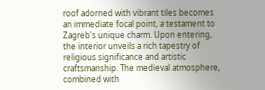roof adorned with vibrant tiles becomes an immediate focal point, a testament to Zagreb's unique charm. Upon entering, the interior unveils a rich tapestry of religious significance and artistic craftsmanship. The medieval atmosphere, combined with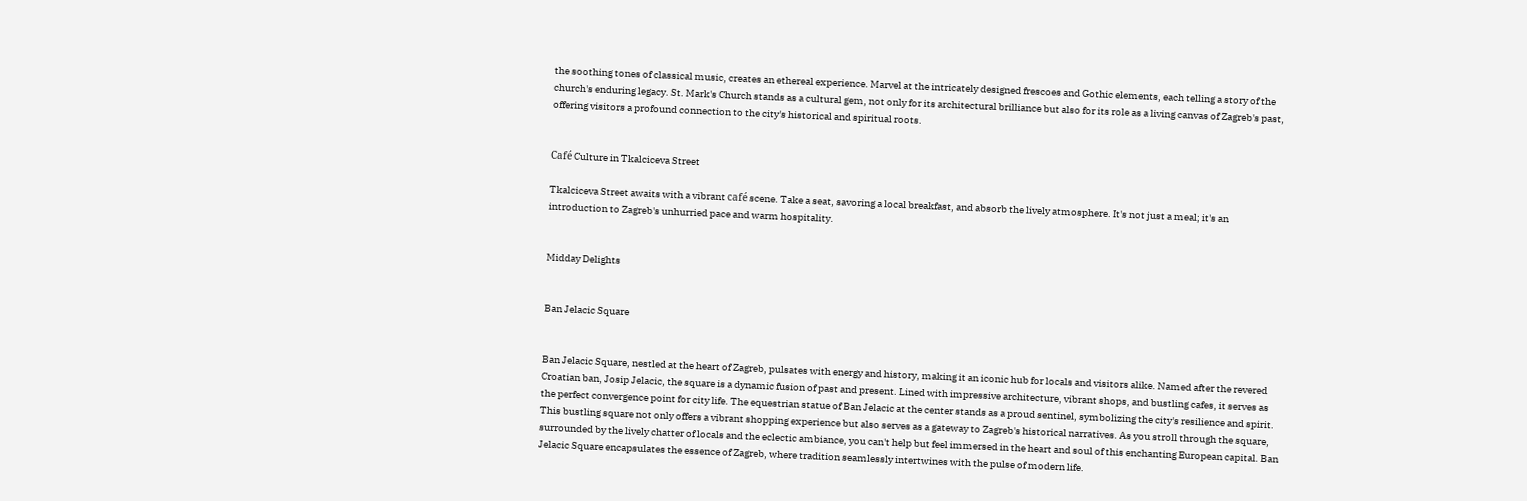the soothing tones of classical music, creates an ethereal experience. Marvel at the intricately designed frescoes and Gothic elements, each telling a story of the church's enduring legacy. St. Mark's Church stands as a cultural gem, not only for its architectural brilliance but also for its role as a living canvas of Zagreb's past, offering visitors a profound connection to the city's historical and spiritual roots.


Café Culture in Tkalciceva Street

Tkalciceva Street awaits with a vibrant café scene. Take a seat, savoring a local breakfast, and absorb the lively atmosphere. It's not just a meal; it's an introduction to Zagreb's unhurried pace and warm hospitality.


Midday Delights


Ban Jelacic Square


Ban Jelacic Square, nestled at the heart of Zagreb, pulsates with energy and history, making it an iconic hub for locals and visitors alike. Named after the revered Croatian ban, Josip Jelacic, the square is a dynamic fusion of past and present. Lined with impressive architecture, vibrant shops, and bustling cafes, it serves as the perfect convergence point for city life. The equestrian statue of Ban Jelacic at the center stands as a proud sentinel, symbolizing the city's resilience and spirit. This bustling square not only offers a vibrant shopping experience but also serves as a gateway to Zagreb's historical narratives. As you stroll through the square, surrounded by the lively chatter of locals and the eclectic ambiance, you can't help but feel immersed in the heart and soul of this enchanting European capital. Ban Jelacic Square encapsulates the essence of Zagreb, where tradition seamlessly intertwines with the pulse of modern life.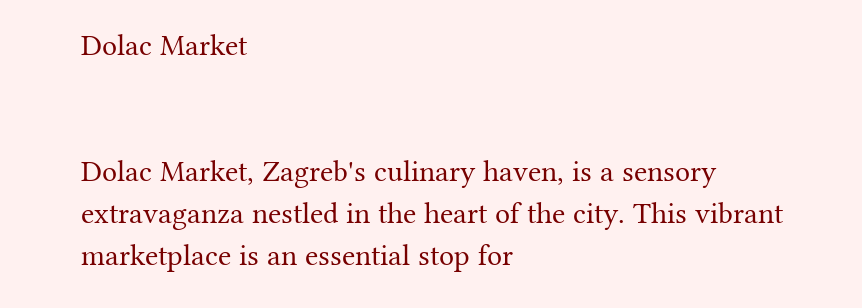Dolac Market


Dolac Market, Zagreb's culinary haven, is a sensory extravaganza nestled in the heart of the city. This vibrant marketplace is an essential stop for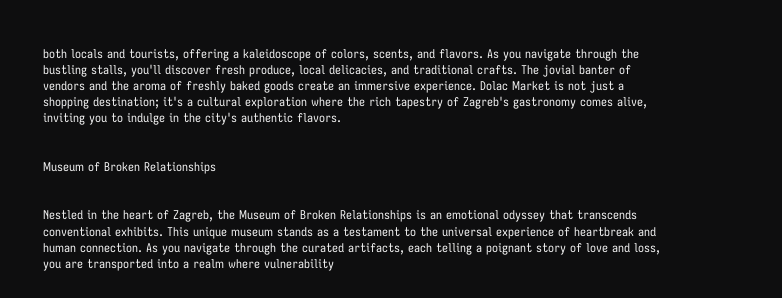both locals and tourists, offering a kaleidoscope of colors, scents, and flavors. As you navigate through the bustling stalls, you'll discover fresh produce, local delicacies, and traditional crafts. The jovial banter of vendors and the aroma of freshly baked goods create an immersive experience. Dolac Market is not just a shopping destination; it's a cultural exploration where the rich tapestry of Zagreb's gastronomy comes alive, inviting you to indulge in the city's authentic flavors.


Museum of Broken Relationships


Nestled in the heart of Zagreb, the Museum of Broken Relationships is an emotional odyssey that transcends conventional exhibits. This unique museum stands as a testament to the universal experience of heartbreak and human connection. As you navigate through the curated artifacts, each telling a poignant story of love and loss, you are transported into a realm where vulnerability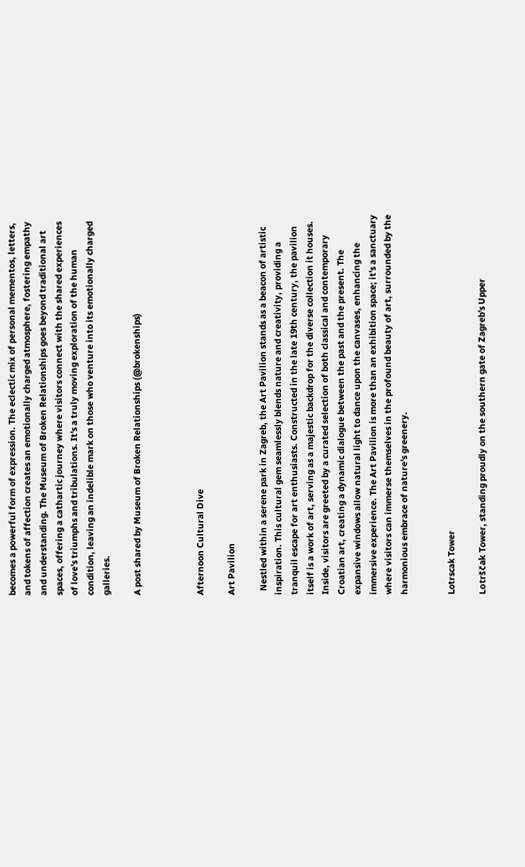becomes a powerful form of expression. The eclectic mix of personal mementos, letters, and tokens of affection creates an emotionally charged atmosphere, fostering empathy and understanding. The Museum of Broken Relationships goes beyond traditional art spaces, offering a cathartic journey where visitors connect with the shared experiences of love's triumphs and tribulations. It's a truly moving exploration of the human condition, leaving an indelible mark on those who venture into its emotionally charged galleries.

A post shared by Museum of Broken Relationships (@brokenships)



Afternoon Cultural Dive

Art Pavilion

  Nestled within a serene park in Zagreb, the Art Pavilion stands as a beacon of artistic inspiration. This cultural gem seamlessly blends nature and creativity, providing a tranquil escape for art enthusiasts. Constructed in the late 19th century, the pavilion itself is a work of art, serving as a majestic backdrop for the diverse collection it houses. Inside, visitors are greeted by a curated selection of both classical and contemporary Croatian art, creating a dynamic dialogue between the past and the present. The expansive windows allow natural light to dance upon the canvases, enhancing the immersive experience. The Art Pavilion is more than an exhibition space; it's a sanctuary where visitors can immerse themselves in the profound beauty of art, surrounded by the harmonious embrace of nature's greenery.


Lotrscak Tower

Lotrščak Tower, standing proudly on the southern gate of Zagreb's Upper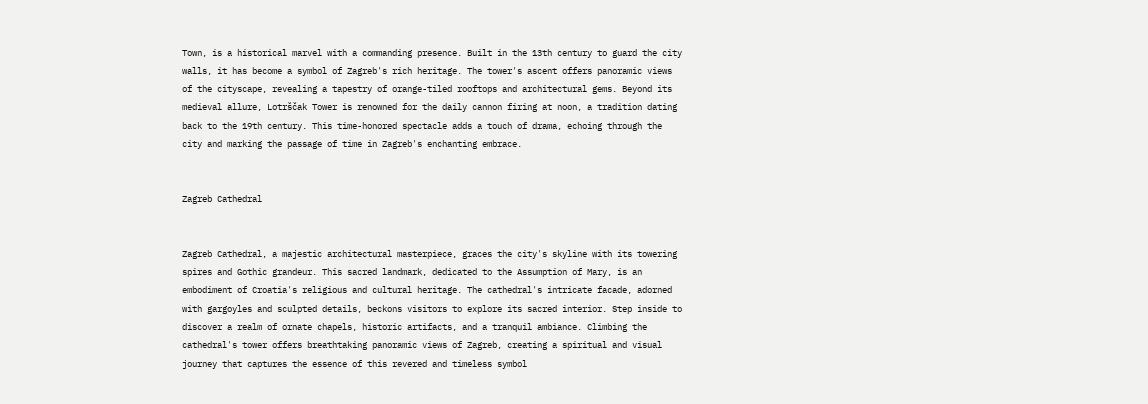Town, is a historical marvel with a commanding presence. Built in the 13th century to guard the city walls, it has become a symbol of Zagreb's rich heritage. The tower's ascent offers panoramic views of the cityscape, revealing a tapestry of orange-tiled rooftops and architectural gems. Beyond its medieval allure, Lotrščak Tower is renowned for the daily cannon firing at noon, a tradition dating back to the 19th century. This time-honored spectacle adds a touch of drama, echoing through the city and marking the passage of time in Zagreb's enchanting embrace.


Zagreb Cathedral


Zagreb Cathedral, a majestic architectural masterpiece, graces the city's skyline with its towering spires and Gothic grandeur. This sacred landmark, dedicated to the Assumption of Mary, is an embodiment of Croatia's religious and cultural heritage. The cathedral's intricate facade, adorned with gargoyles and sculpted details, beckons visitors to explore its sacred interior. Step inside to discover a realm of ornate chapels, historic artifacts, and a tranquil ambiance. Climbing the cathedral's tower offers breathtaking panoramic views of Zagreb, creating a spiritual and visual journey that captures the essence of this revered and timeless symbol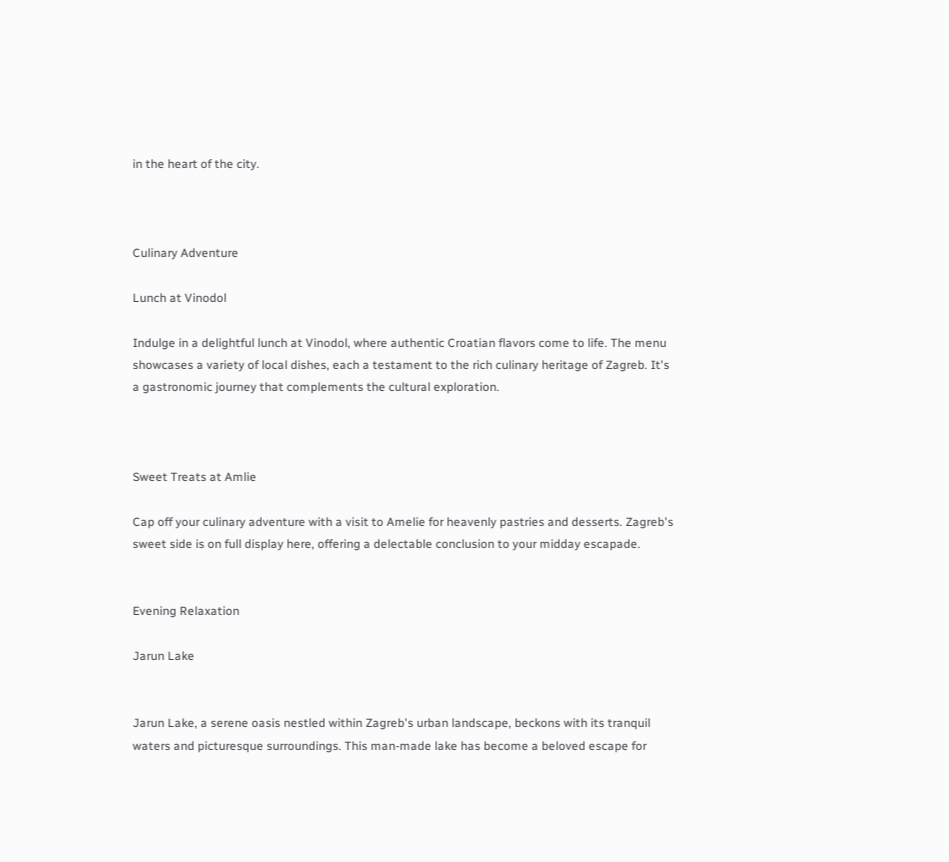in the heart of the city.



Culinary Adventure

Lunch at Vinodol

Indulge in a delightful lunch at Vinodol, where authentic Croatian flavors come to life. The menu showcases a variety of local dishes, each a testament to the rich culinary heritage of Zagreb. It's a gastronomic journey that complements the cultural exploration.



Sweet Treats at Amlie

Cap off your culinary adventure with a visit to Amelie for heavenly pastries and desserts. Zagreb's sweet side is on full display here, offering a delectable conclusion to your midday escapade.


Evening Relaxation

Jarun Lake


Jarun Lake, a serene oasis nestled within Zagreb's urban landscape, beckons with its tranquil waters and picturesque surroundings. This man-made lake has become a beloved escape for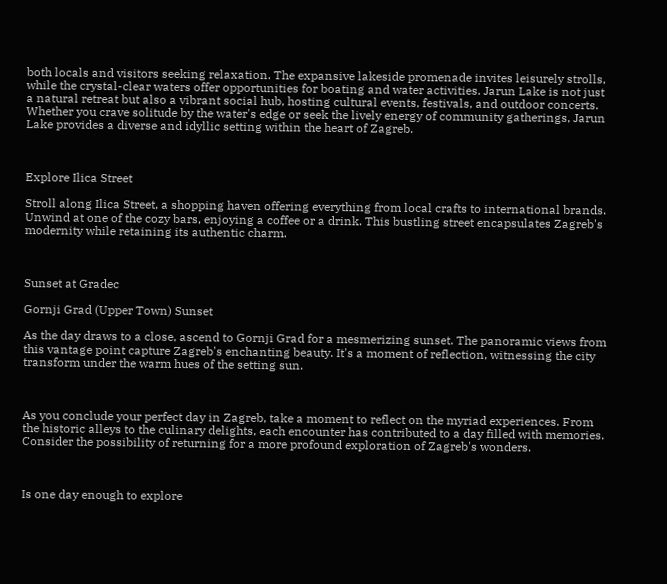both locals and visitors seeking relaxation. The expansive lakeside promenade invites leisurely strolls, while the crystal-clear waters offer opportunities for boating and water activities. Jarun Lake is not just a natural retreat but also a vibrant social hub, hosting cultural events, festivals, and outdoor concerts. Whether you crave solitude by the water's edge or seek the lively energy of community gatherings, Jarun Lake provides a diverse and idyllic setting within the heart of Zagreb.



Explore Ilica Street

Stroll along Ilica Street, a shopping haven offering everything from local crafts to international brands. Unwind at one of the cozy bars, enjoying a coffee or a drink. This bustling street encapsulates Zagreb's modernity while retaining its authentic charm.



Sunset at Gradec

Gornji Grad (Upper Town) Sunset

As the day draws to a close, ascend to Gornji Grad for a mesmerizing sunset. The panoramic views from this vantage point capture Zagreb's enchanting beauty. It's a moment of reflection, witnessing the city transform under the warm hues of the setting sun.



As you conclude your perfect day in Zagreb, take a moment to reflect on the myriad experiences. From the historic alleys to the culinary delights, each encounter has contributed to a day filled with memories. Consider the possibility of returning for a more profound exploration of Zagreb's wonders.



Is one day enough to explore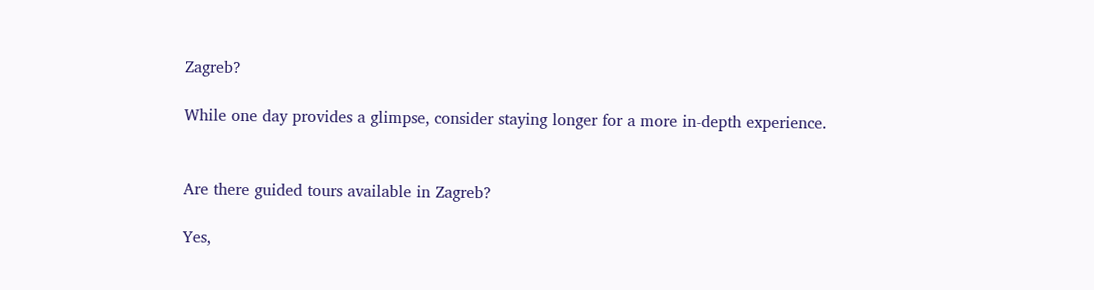Zagreb?

While one day provides a glimpse, consider staying longer for a more in-depth experience.


Are there guided tours available in Zagreb?

Yes,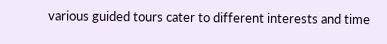various guided tours cater to different interests and time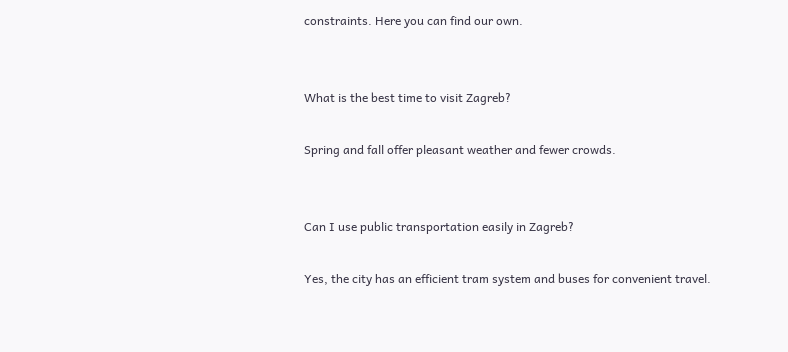constraints. Here you can find our own.


What is the best time to visit Zagreb?

Spring and fall offer pleasant weather and fewer crowds.


Can I use public transportation easily in Zagreb?

Yes, the city has an efficient tram system and buses for convenient travel.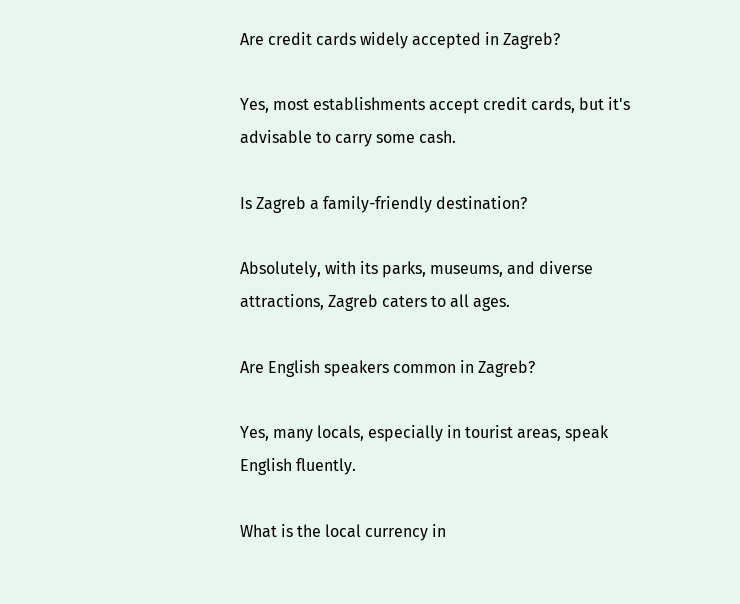Are credit cards widely accepted in Zagreb?

Yes, most establishments accept credit cards, but it's advisable to carry some cash.

Is Zagreb a family-friendly destination?

Absolutely, with its parks, museums, and diverse attractions, Zagreb caters to all ages.

Are English speakers common in Zagreb?

Yes, many locals, especially in tourist areas, speak English fluently.

What is the local currency in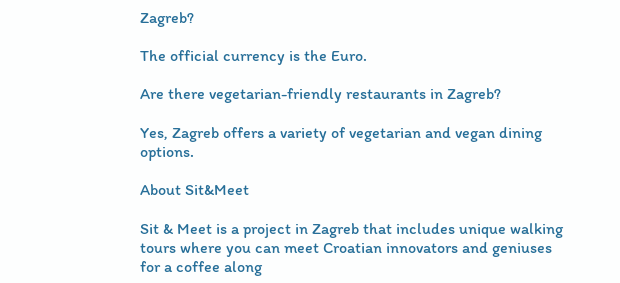Zagreb?

The official currency is the Euro.

Are there vegetarian-friendly restaurants in Zagreb?

Yes, Zagreb offers a variety of vegetarian and vegan dining options.

About Sit&Meet

Sit & Meet is a project in Zagreb that includes unique walking tours where you can meet Croatian innovators and geniuses for a coffee along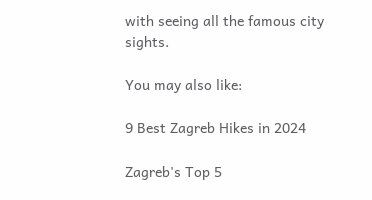with seeing all the famous city sights.

You may also like:

9 Best Zagreb Hikes in 2024

Zagreb's Top 5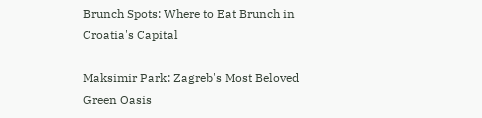Brunch Spots: Where to Eat Brunch in Croatia's Capital

Maksimir Park: Zagreb's Most Beloved Green Oasis